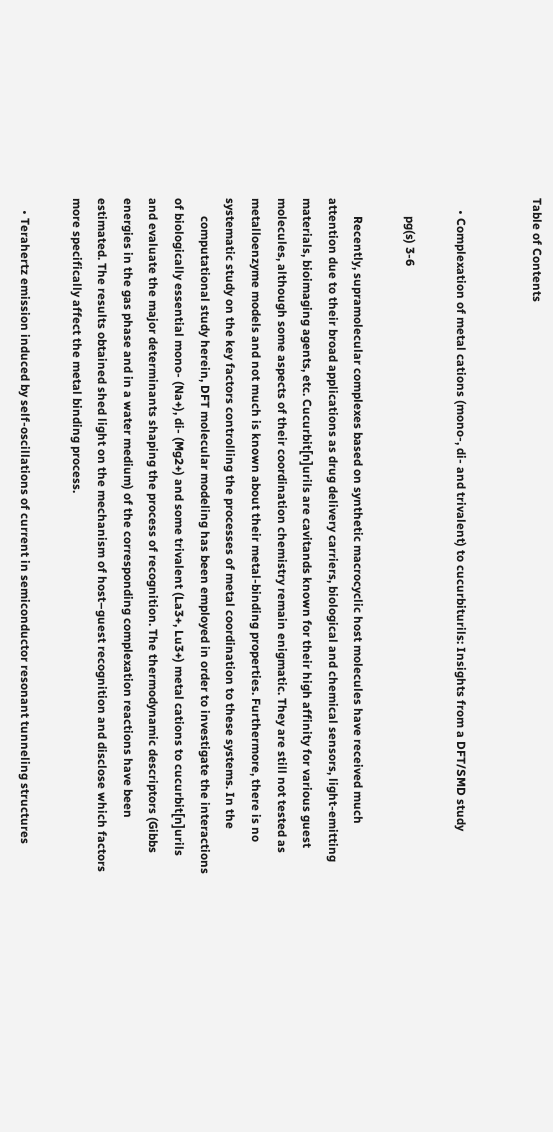Table of Contents


    • Complexation of metal cations (mono-, di- and trivalent) to cucurbiturils: Insights from a DFT/SMD study

      pg(s) 3-6

      Recently, supramolecular complexes based on synthetic macrocyclic host molecules have received much attention due to their broad applications as drug delivery carriers, biological and chemical sensors, light-emitting materials, bioimaging agents, etc. Cucurbit[n]urils are cavitands known for their high affinity for various guest molecules, although some aspects of their coordination chemistry remain enigmatic. They are still not tested as metalloenzyme models and not much is known about their metal-binding properties. Furthermore, there is no systematic study on the key factors controlling the processes of metal coordination to these systems. In the
      computational study herein, DFT molecular modeling has been employed in order to investigate the interactions of biologically essential mono- (Na+), di- (Mg2+) and some trivalent (La3+, Lu3+) metal cations to cucurbit[n]urils and evaluate the major determinants shaping the process of recognition. The thermodynamic descriptors (Gibbs energies in the gas phase and in a water medium) of the corresponding complexation reactions have been estimated. The results obtained shed light on the mechanism of host–guest recognition and disclose which factors more specifically affect the metal binding process.

    • Terahertz emission induced by self-oscillations of current in semiconductor resonant tunneling structures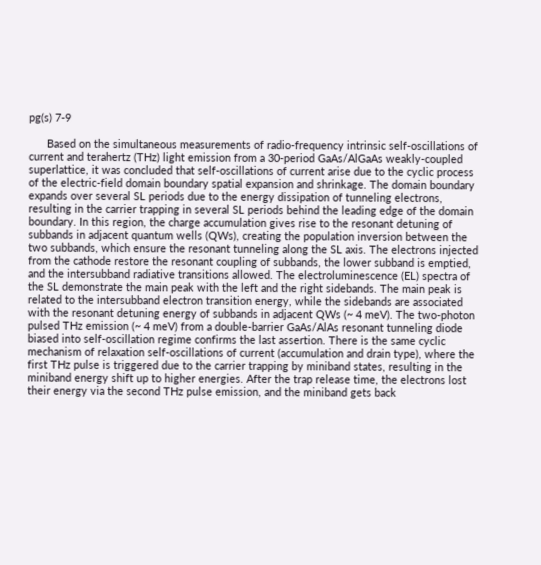pg(s) 7-9

      Based on the simultaneous measurements of radio-frequency intrinsic self-oscillations of current and terahertz (THz) light emission from a 30-period GaAs/AlGaAs weakly-coupled superlattice, it was concluded that self-oscillations of current arise due to the cyclic process of the electric-field domain boundary spatial expansion and shrinkage. The domain boundary expands over several SL periods due to the energy dissipation of tunneling electrons, resulting in the carrier trapping in several SL periods behind the leading edge of the domain boundary. In this region, the charge accumulation gives rise to the resonant detuning of subbands in adjacent quantum wells (QWs), creating the population inversion between the two subbands, which ensure the resonant tunneling along the SL axis. The electrons injected from the cathode restore the resonant coupling of subbands, the lower subband is emptied, and the intersubband radiative transitions allowed. The electroluminescence (EL) spectra of the SL demonstrate the main peak with the left and the right sidebands. The main peak is related to the intersubband electron transition energy, while the sidebands are associated with the resonant detuning energy of subbands in adjacent QWs (~ 4 meV). The two-photon pulsed THz emission (~ 4 meV) from a double-barrier GaAs/AlAs resonant tunneling diode biased into self-oscillation regime confirms the last assertion. There is the same cyclic mechanism of relaxation self-oscillations of current (accumulation and drain type), where the first THz pulse is triggered due to the carrier trapping by miniband states, resulting in the miniband energy shift up to higher energies. After the trap release time, the electrons lost their energy via the second THz pulse emission, and the miniband gets back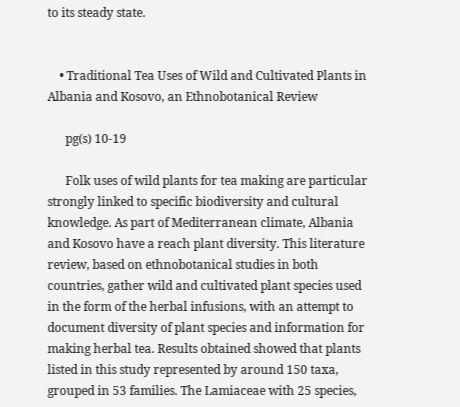to its steady state.


    • Traditional Tea Uses of Wild and Cultivated Plants in Albania and Kosovo, an Ethnobotanical Review

      pg(s) 10-19

      Folk uses of wild plants for tea making are particular strongly linked to specific biodiversity and cultural knowledge. As part of Mediterranean climate, Albania and Kosovo have a reach plant diversity. This literature review, based on ethnobotanical studies in both countries, gather wild and cultivated plant species used in the form of the herbal infusions, with an attempt to document diversity of plant species and information for making herbal tea. Results obtained showed that plants listed in this study represented by around 150 taxa, grouped in 53 families. The Lamiaceae with 25 species,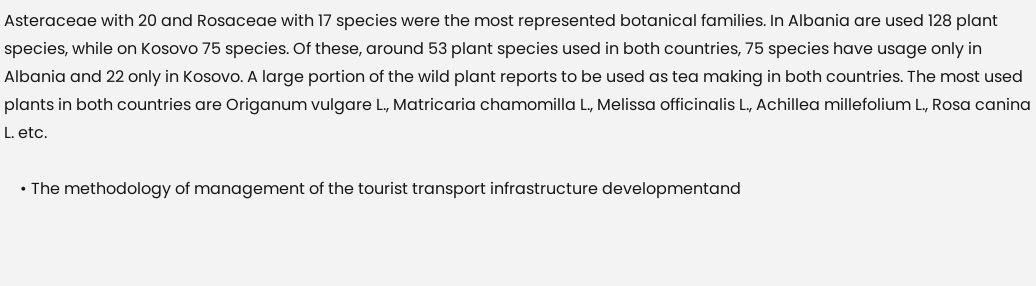Asteraceae with 20 and Rosaceae with 17 species were the most represented botanical families. In Albania are used 128 plant species, while on Kosovo 75 species. Of these, around 53 plant species used in both countries, 75 species have usage only in Albania and 22 only in Kosovo. A large portion of the wild plant reports to be used as tea making in both countries. The most used plants in both countries are Origanum vulgare L., Matricaria chamomilla L., Melissa officinalis L., Achillea millefolium L., Rosa canina L. etc.

    • The methodology of management of the tourist transport infrastructure developmentand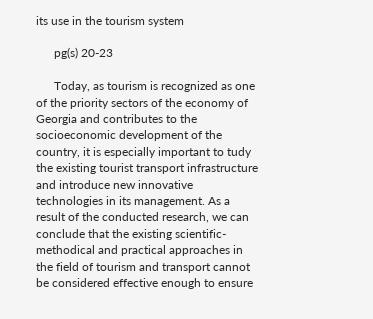its use in the tourism system

      pg(s) 20-23

      Today, as tourism is recognized as one of the priority sectors of the economy of Georgia and contributes to the socioeconomic development of the country, it is especially important to tudy the existing tourist transport infrastructure and introduce new innovative technologies in its management. As a result of the conducted research, we can conclude that the existing scientific-methodical and practical approaches in the field of tourism and transport cannot be considered effective enough to ensure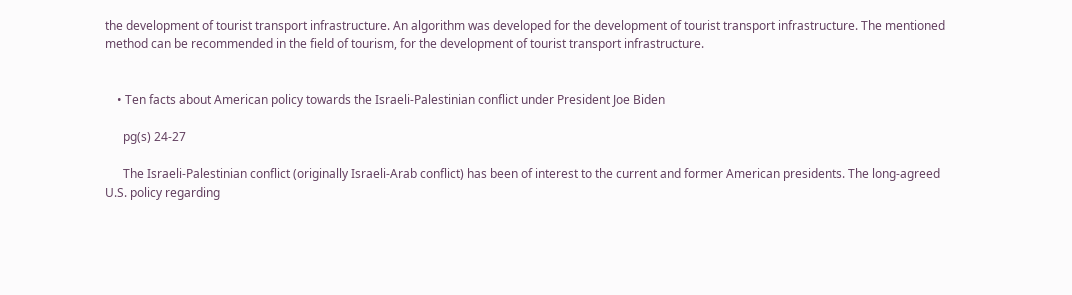the development of tourist transport infrastructure. An algorithm was developed for the development of tourist transport infrastructure. The mentioned method can be recommended in the field of tourism, for the development of tourist transport infrastructure.


    • Ten facts about American policy towards the Israeli-Palestinian conflict under President Joe Biden

      pg(s) 24-27

      The Israeli-Palestinian conflict (originally Israeli-Arab conflict) has been of interest to the current and former American presidents. The long-agreed U.S. policy regarding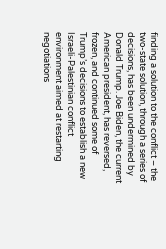finding a solution to the conflict – the two-state solution, through a series of decisions, has been undermined by Donald Trump. Joe Biden, the current American president, has reversed, frozen, and continued some of Trump’s decisions to establish a new Israeli-Palestinian conflict environment aimed at restarting negotiations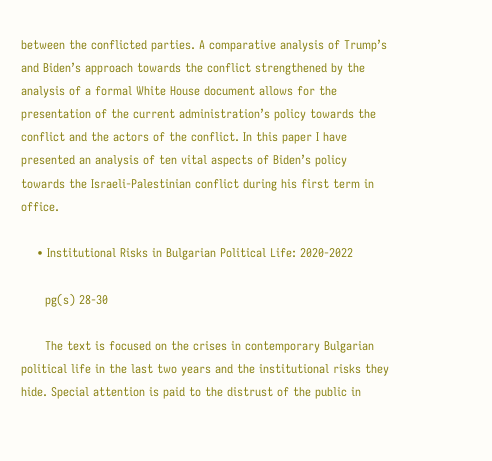between the conflicted parties. A comparative analysis of Trump’s and Biden’s approach towards the conflict strengthened by the analysis of a formal White House document allows for the presentation of the current administration’s policy towards the conflict and the actors of the conflict. In this paper I have presented an analysis of ten vital aspects of Biden’s policy towards the Israeli-Palestinian conflict during his first term in office.

    • Institutional Risks in Bulgarian Political Life: 2020-2022

      pg(s) 28-30

      The text is focused on the crises in contemporary Bulgarian political life in the last two years and the institutional risks they hide. Special attention is paid to the distrust of the public in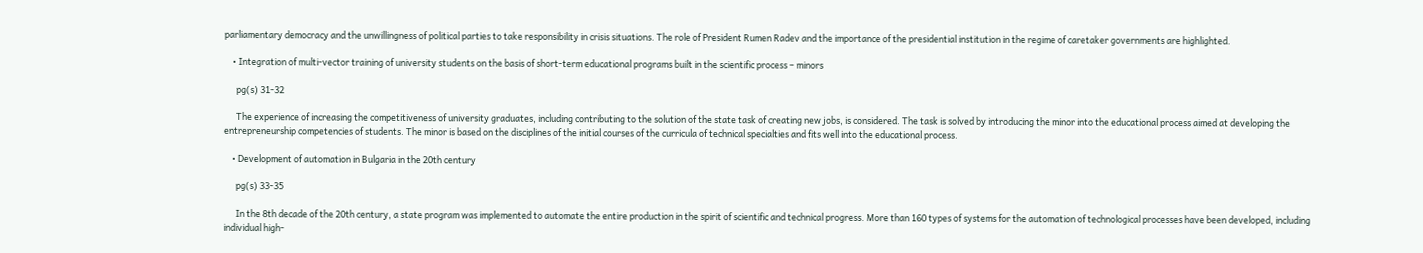parliamentary democracy and the unwillingness of political parties to take responsibility in crisis situations. The role of President Rumen Radev and the importance of the presidential institution in the regime of caretaker governments are highlighted.

    • Integration of multi-vector training of university students on the basis of short-term educational programs built in the scientific process – minors

      pg(s) 31-32

      The experience of increasing the competitiveness of university graduates, including contributing to the solution of the state task of creating new jobs, is considered. The task is solved by introducing the minor into the educational process aimed at developing the entrepreneurship competencies of students. The minor is based on the disciplines of the initial courses of the curricula of technical specialties and fits well into the educational process.

    • Development of automation in Bulgaria in the 20th century

      pg(s) 33-35

      In the 8th decade of the 20th century, a state program was implemented to automate the entire production in the spirit of scientific and technical progress. More than 160 types of systems for the automation of technological processes have been developed, including individual high-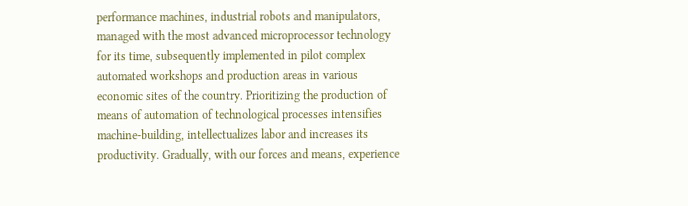performance machines, industrial robots and manipulators, managed with the most advanced microprocessor technology for its time, subsequently implemented in pilot complex automated workshops and production areas in various economic sites of the country. Prioritizing the production of means of automation of technological processes intensifies machine-building, intellectualizes labor and increases its productivity. Gradually, with our forces and means, experience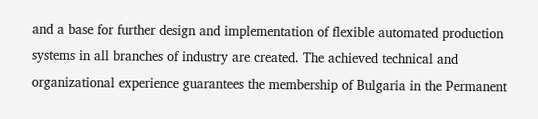and a base for further design and implementation of flexible automated production systems in all branches of industry are created. The achieved technical and organizational experience guarantees the membership of Bulgaria in the Permanent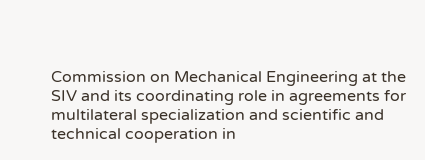Commission on Mechanical Engineering at the SIV and its coordinating role in agreements for multilateral specialization and scientific and technical cooperation in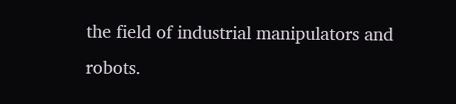the field of industrial manipulators and robots.